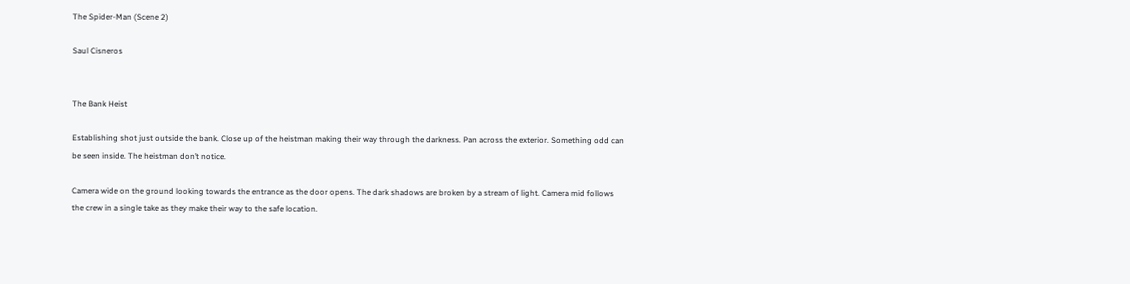The Spider-Man (Scene 2)

Saul Cisneros


The Bank Heist

Establishing shot just outside the bank. Close up of the heistman making their way through the darkness. Pan across the exterior. Something odd can be seen inside. The heistman don’t notice.

Camera wide on the ground looking towards the entrance as the door opens. The dark shadows are broken by a stream of light. Camera mid follows the crew in a single take as they make their way to the safe location.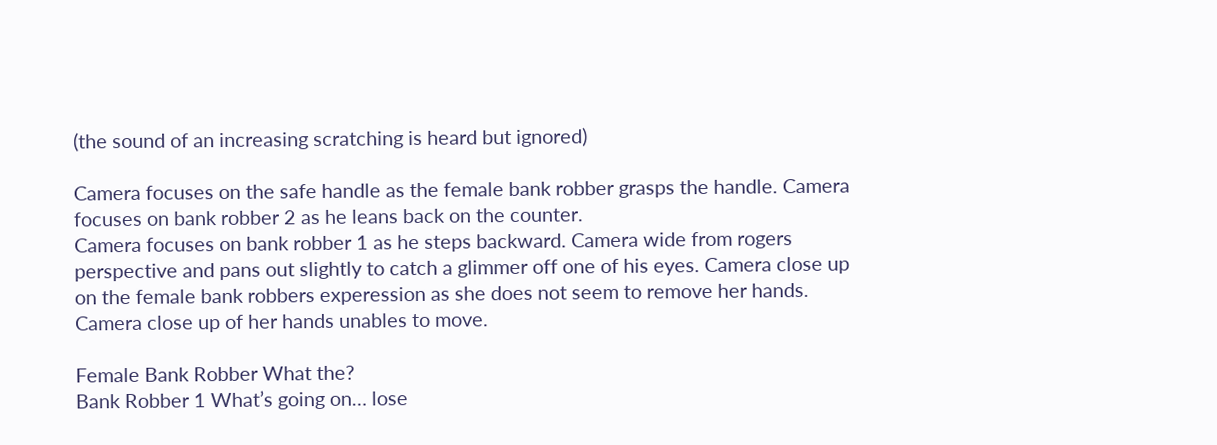(the sound of an increasing scratching is heard but ignored)

Camera focuses on the safe handle as the female bank robber grasps the handle. Camera focuses on bank robber 2 as he leans back on the counter.
Camera focuses on bank robber 1 as he steps backward. Camera wide from rogers perspective and pans out slightly to catch a glimmer off one of his eyes. Camera close up on the female bank robbers experession as she does not seem to remove her hands. Camera close up of her hands unables to move.

Female Bank Robber What the?
Bank Robber 1 What’s going on… lose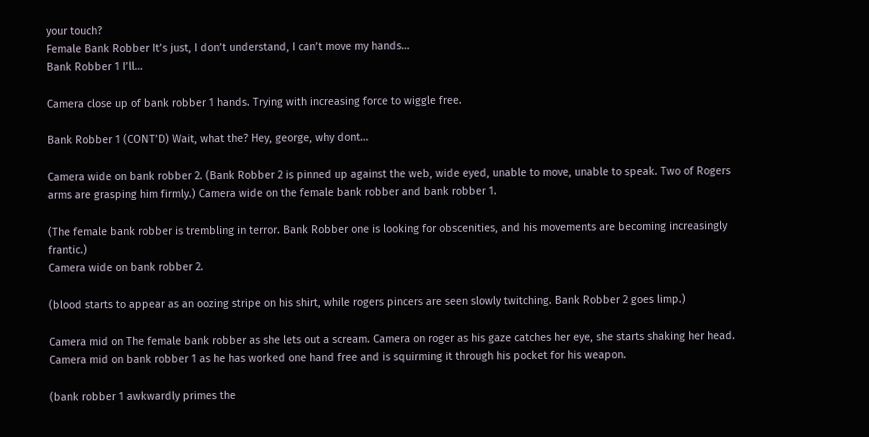your touch?
Female Bank Robber It’s just, I don’t understand, I can’t move my hands…
Bank Robber 1 I’ll…

Camera close up of bank robber 1 hands. Trying with increasing force to wiggle free.

Bank Robber 1 (CONT’D) Wait, what the? Hey, george, why dont…

Camera wide on bank robber 2. (Bank Robber 2 is pinned up against the web, wide eyed, unable to move, unable to speak. Two of Rogers arms are grasping him firmly.) Camera wide on the female bank robber and bank robber 1.

(The female bank robber is trembling in terror. Bank Robber one is looking for obscenities, and his movements are becoming increasingly frantic.)
Camera wide on bank robber 2.

(blood starts to appear as an oozing stripe on his shirt, while rogers pincers are seen slowly twitching. Bank Robber 2 goes limp.)

Camera mid on The female bank robber as she lets out a scream. Camera on roger as his gaze catches her eye, she starts shaking her head. Camera mid on bank robber 1 as he has worked one hand free and is squirming it through his pocket for his weapon.

(bank robber 1 awkwardly primes the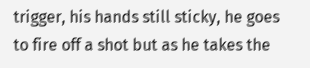trigger, his hands still sticky, he goes to fire off a shot but as he takes the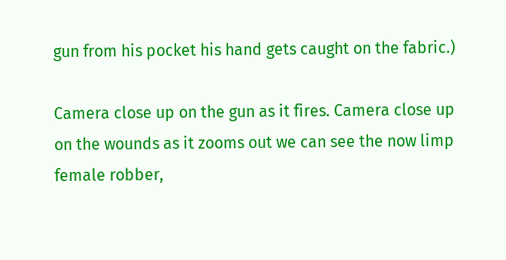gun from his pocket his hand gets caught on the fabric.)

Camera close up on the gun as it fires. Camera close up on the wounds as it zooms out we can see the now limp female robber,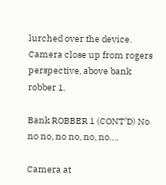lurched over the device.
Camera close up from rogers perspective, above bank robber 1.

Bank ROBBER 1 (CONT’D) No no no, no no, no, no….

Camera at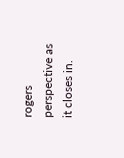rogers perspective as it closes in.